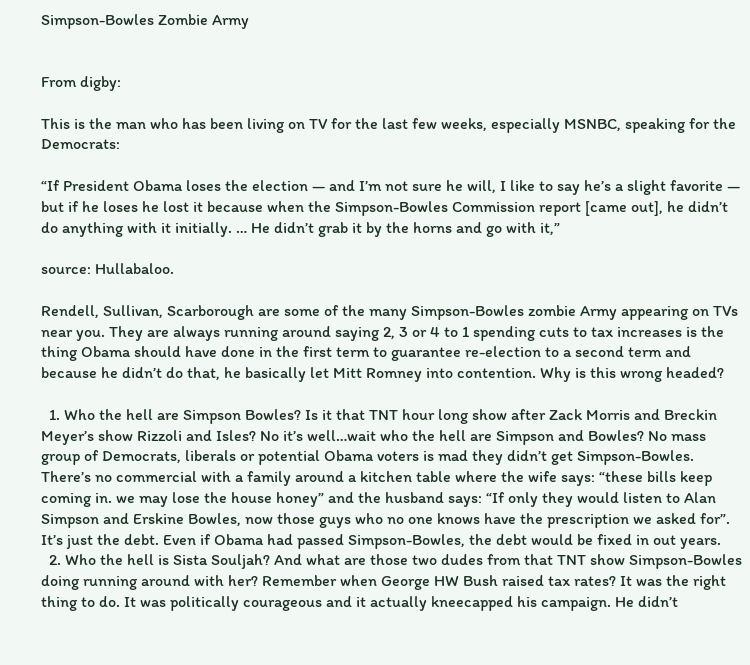Simpson-Bowles Zombie Army


From digby:

This is the man who has been living on TV for the last few weeks, especially MSNBC, speaking for the Democrats:

“If President Obama loses the election — and I’m not sure he will, I like to say he’s a slight favorite — but if he loses he lost it because when the Simpson-Bowles Commission report [came out], he didn’t do anything with it initially. … He didn’t grab it by the horns and go with it,”

source: Hullabaloo.

Rendell, Sullivan, Scarborough are some of the many Simpson-Bowles zombie Army appearing on TVs near you. They are always running around saying 2, 3 or 4 to 1 spending cuts to tax increases is the thing Obama should have done in the first term to guarantee re-election to a second term and because he didn’t do that, he basically let Mitt Romney into contention. Why is this wrong headed?

  1. Who the hell are Simpson Bowles? Is it that TNT hour long show after Zack Morris and Breckin Meyer’s show Rizzoli and Isles? No it’s well…wait who the hell are Simpson and Bowles? No mass group of Democrats, liberals or potential Obama voters is mad they didn’t get Simpson-Bowles. There’s no commercial with a family around a kitchen table where the wife says: “these bills keep coming in. we may lose the house honey” and the husband says: “If only they would listen to Alan Simpson and Erskine Bowles, now those guys who no one knows have the prescription we asked for”. It’s just the debt. Even if Obama had passed Simpson-Bowles, the debt would be fixed in out years.
  2. Who the hell is Sista Souljah? And what are those two dudes from that TNT show Simpson-Bowles doing running around with her? Remember when George HW Bush raised tax rates? It was the right thing to do. It was politically courageous and it actually kneecapped his campaign. He didn’t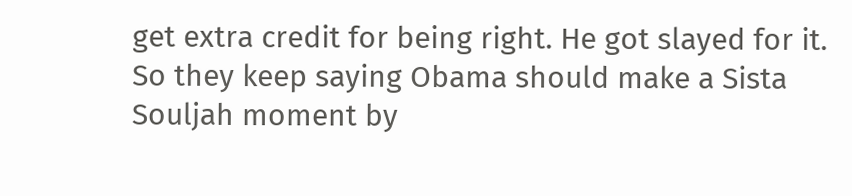get extra credit for being right. He got slayed for it. So they keep saying Obama should make a Sista Souljah moment by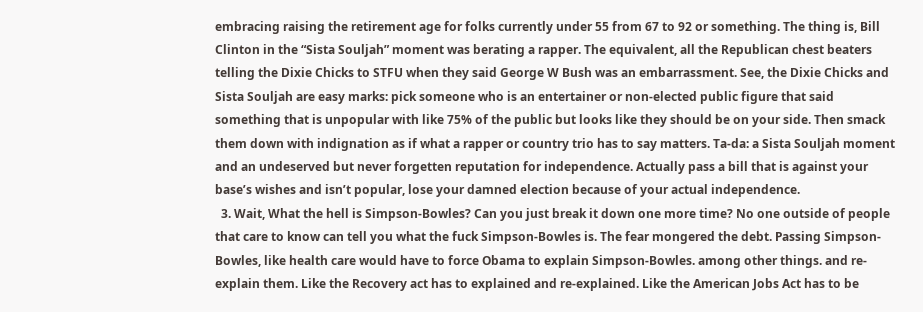embracing raising the retirement age for folks currently under 55 from 67 to 92 or something. The thing is, Bill Clinton in the “Sista Souljah” moment was berating a rapper. The equivalent, all the Republican chest beaters telling the Dixie Chicks to STFU when they said George W Bush was an embarrassment. See, the Dixie Chicks and Sista Souljah are easy marks: pick someone who is an entertainer or non-elected public figure that said something that is unpopular with like 75% of the public but looks like they should be on your side. Then smack them down with indignation as if what a rapper or country trio has to say matters. Ta-da: a Sista Souljah moment and an undeserved but never forgetten reputation for independence. Actually pass a bill that is against your base’s wishes and isn’t popular, lose your damned election because of your actual independence.
  3. Wait, What the hell is Simpson-Bowles? Can you just break it down one more time? No one outside of people that care to know can tell you what the fuck Simpson-Bowles is. The fear mongered the debt. Passing Simpson-Bowles, like health care would have to force Obama to explain Simpson-Bowles. among other things. and re-explain them. Like the Recovery act has to explained and re-explained. Like the American Jobs Act has to be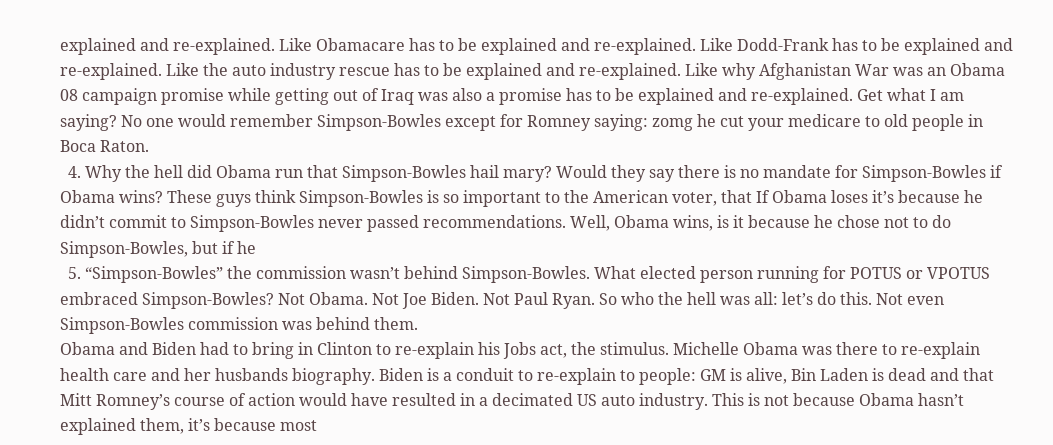explained and re-explained. Like Obamacare has to be explained and re-explained. Like Dodd-Frank has to be explained and re-explained. Like the auto industry rescue has to be explained and re-explained. Like why Afghanistan War was an Obama 08 campaign promise while getting out of Iraq was also a promise has to be explained and re-explained. Get what I am saying? No one would remember Simpson-Bowles except for Romney saying: zomg he cut your medicare to old people in Boca Raton.
  4. Why the hell did Obama run that Simpson-Bowles hail mary? Would they say there is no mandate for Simpson-Bowles if Obama wins? These guys think Simpson-Bowles is so important to the American voter, that If Obama loses it’s because he didn’t commit to Simpson-Bowles never passed recommendations. Well, Obama wins, is it because he chose not to do Simpson-Bowles, but if he
  5. “Simpson-Bowles” the commission wasn’t behind Simpson-Bowles. What elected person running for POTUS or VPOTUS embraced Simpson-Bowles? Not Obama. Not Joe Biden. Not Paul Ryan. So who the hell was all: let’s do this. Not even Simpson-Bowles commission was behind them.
Obama and Biden had to bring in Clinton to re-explain his Jobs act, the stimulus. Michelle Obama was there to re-explain health care and her husbands biography. Biden is a conduit to re-explain to people: GM is alive, Bin Laden is dead and that Mitt Romney’s course of action would have resulted in a decimated US auto industry. This is not because Obama hasn’t explained them, it’s because most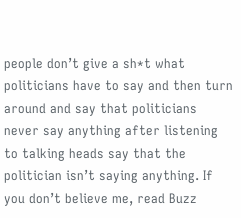people don’t give a sh*t what politicians have to say and then turn around and say that politicians never say anything after listening to talking heads say that the politician isn’t saying anything. If you don’t believe me, read Buzz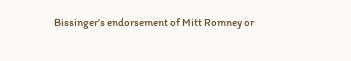Bissinger’s endorsement of Mitt Romney or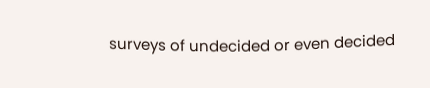surveys of undecided or even decided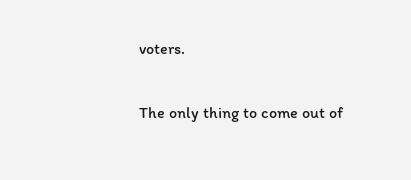voters.

The only thing to come out of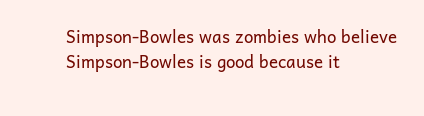Simpson-Bowles was zombies who believe Simpson-Bowles is good because it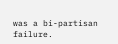was a bi-partisan failure.